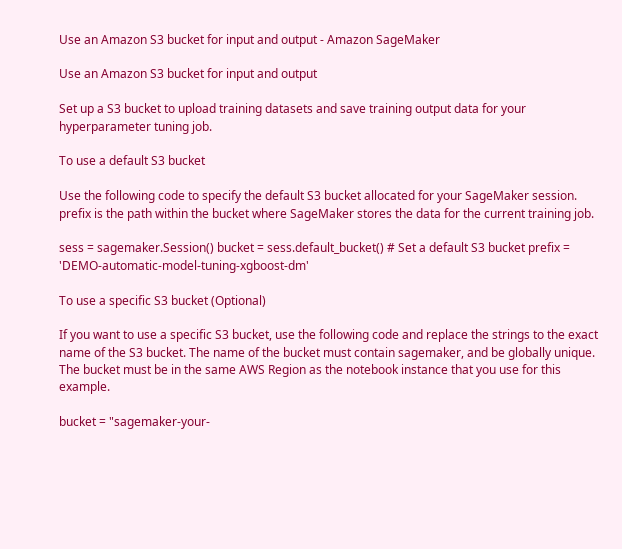Use an Amazon S3 bucket for input and output - Amazon SageMaker

Use an Amazon S3 bucket for input and output

Set up a S3 bucket to upload training datasets and save training output data for your hyperparameter tuning job.

To use a default S3 bucket

Use the following code to specify the default S3 bucket allocated for your SageMaker session. prefix is the path within the bucket where SageMaker stores the data for the current training job.

sess = sagemaker.Session() bucket = sess.default_bucket() # Set a default S3 bucket prefix = 'DEMO-automatic-model-tuning-xgboost-dm'

To use a specific S3 bucket (Optional)

If you want to use a specific S3 bucket, use the following code and replace the strings to the exact name of the S3 bucket. The name of the bucket must contain sagemaker, and be globally unique. The bucket must be in the same AWS Region as the notebook instance that you use for this example.

bucket = "sagemaker-your-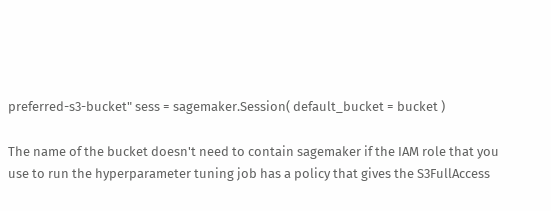preferred-s3-bucket" sess = sagemaker.Session( default_bucket = bucket )

The name of the bucket doesn't need to contain sagemaker if the IAM role that you use to run the hyperparameter tuning job has a policy that gives the S3FullAccess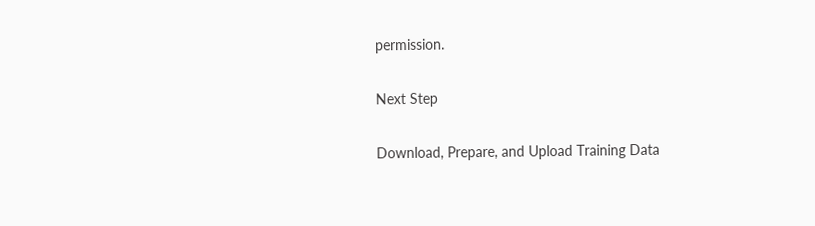permission.

Next Step

Download, Prepare, and Upload Training Data